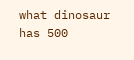what dinosaur has 500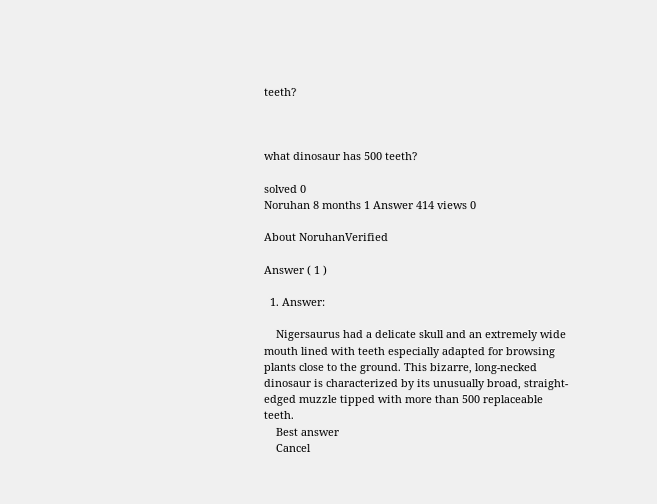teeth?



what dinosaur has 500 teeth?

solved 0
Noruhan 8 months 1 Answer 414 views 0

About NoruhanVerified

Answer ( 1 )

  1. Answer:

    Nigersaurus had a delicate skull and an extremely wide mouth lined with teeth especially adapted for browsing plants close to the ground. This bizarre, long-necked dinosaur is characterized by its unusually broad, straight-edged muzzle tipped with more than 500 replaceable teeth.
    Best answer
    Cancel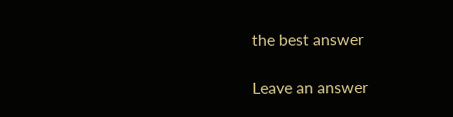the best answer

Leave an answer